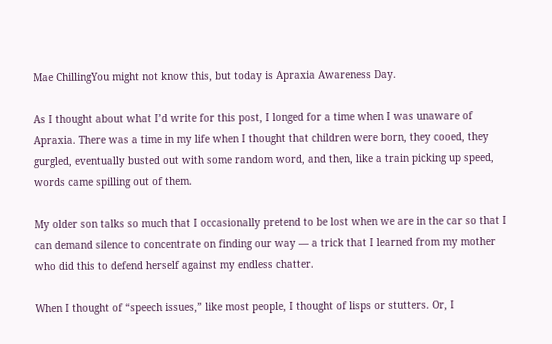Mae ChillingYou might not know this, but today is Apraxia Awareness Day.

As I thought about what I’d write for this post, I longed for a time when I was unaware of Apraxia. There was a time in my life when I thought that children were born, they cooed, they gurgled, eventually busted out with some random word, and then, like a train picking up speed, words came spilling out of them.

My older son talks so much that I occasionally pretend to be lost when we are in the car so that I can demand silence to concentrate on finding our way — a trick that I learned from my mother who did this to defend herself against my endless chatter.

When I thought of “speech issues,” like most people, I thought of lisps or stutters. Or, I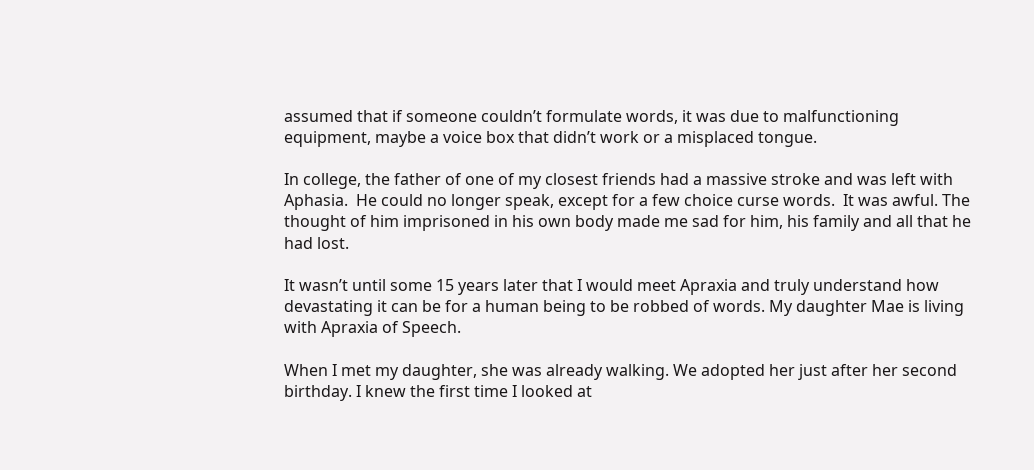assumed that if someone couldn’t formulate words, it was due to malfunctioning equipment, maybe a voice box that didn’t work or a misplaced tongue.

In college, the father of one of my closest friends had a massive stroke and was left with Aphasia.  He could no longer speak, except for a few choice curse words.  It was awful. The thought of him imprisoned in his own body made me sad for him, his family and all that he had lost.

It wasn’t until some 15 years later that I would meet Apraxia and truly understand how  devastating it can be for a human being to be robbed of words. My daughter Mae is living with Apraxia of Speech.

When I met my daughter, she was already walking. We adopted her just after her second birthday. I knew the first time I looked at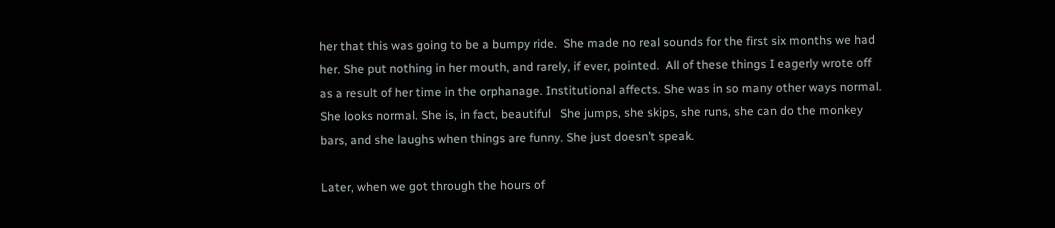her that this was going to be a bumpy ride.  She made no real sounds for the first six months we had her. She put nothing in her mouth, and rarely, if ever, pointed.  All of these things I eagerly wrote off as a result of her time in the orphanage. Institutional affects. She was in so many other ways normal. She looks normal. She is, in fact, beautiful   She jumps, she skips, she runs, she can do the monkey bars, and she laughs when things are funny. She just doesn’t speak.

Later, when we got through the hours of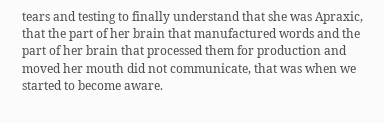tears and testing to finally understand that she was Apraxic, that the part of her brain that manufactured words and the part of her brain that processed them for production and moved her mouth did not communicate, that was when we started to become aware.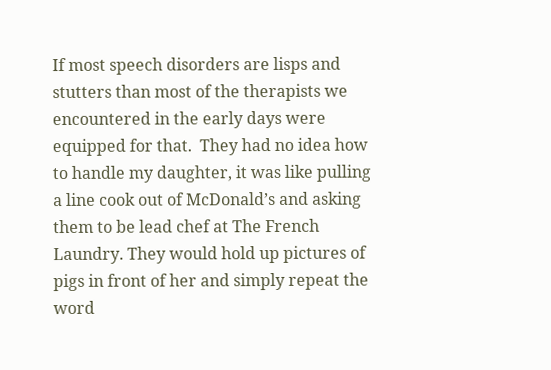If most speech disorders are lisps and stutters than most of the therapists we encountered in the early days were equipped for that.  They had no idea how to handle my daughter, it was like pulling a line cook out of McDonald’s and asking them to be lead chef at The French Laundry. They would hold up pictures of pigs in front of her and simply repeat the word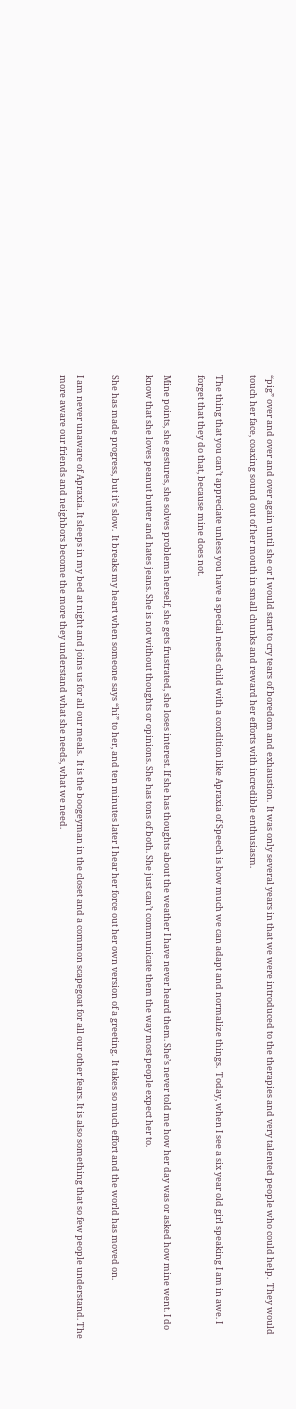“pig” over and over and over again until she or I would start to cry tears of boredom and exhaustion.  It was only several years in that we were introduced to the therapies and very talented people who could help.  They would touch her face, coaxing sound out of her mouth in small chunks and reward her efforts with incredible enthusiasm.

The thing that you can’t appreciate unless you have a special needs child with a condition like Apraxia of Speech is how much we can adapt and normalize things.  Today, when I see a six year old girl speaking I am in awe. I forget that they do that, because mine does not.

Mine points, she gestures, she solves problems herself, she gets frustrated, she loses interest. If she has thoughts about the weather I have never heard them. She’s never told me how her day was or asked how mine went. I do know that she loves peanut butter and hates jeans. She is not without thoughts or opinions. She has tons of both. She just can’t communicate them the way most people expect her to.

She has made progress, but it’s slow.  It breaks my heart when someone says “hi” to her, and ten minutes later I hear her force out her own version of a greeting.  It takes so much effort and the world has moved on.

I am never unaware of Apraxia. It sleeps in my bed at night and joins us for all our meals.  It is the boogeyman in the closet and a common scapegoat for all our other fears. It is also something that so few people understand. The more aware our friends and neighbors become the more they understand what she needs, what we need.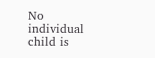No individual child is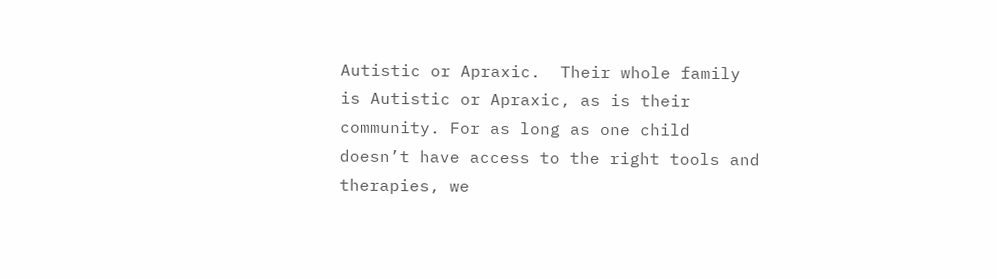Autistic or Apraxic.  Their whole family is Autistic or Apraxic, as is their community. For as long as one child doesn’t have access to the right tools and therapies, we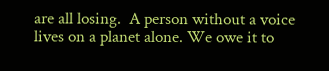are all losing.  A person without a voice lives on a planet alone. We owe it to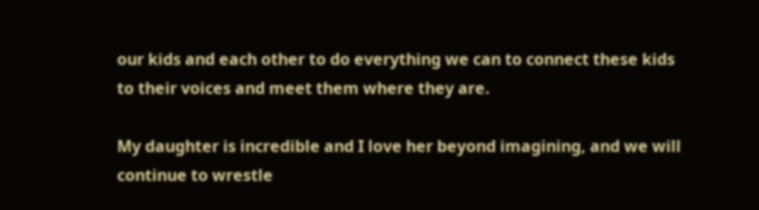our kids and each other to do everything we can to connect these kids to their voices and meet them where they are.

My daughter is incredible and I love her beyond imagining, and we will continue to wrestle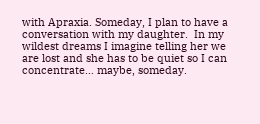with Apraxia. Someday, I plan to have a conversation with my daughter.  In my wildest dreams I imagine telling her we are lost and she has to be quiet so I can concentrate… maybe, someday.